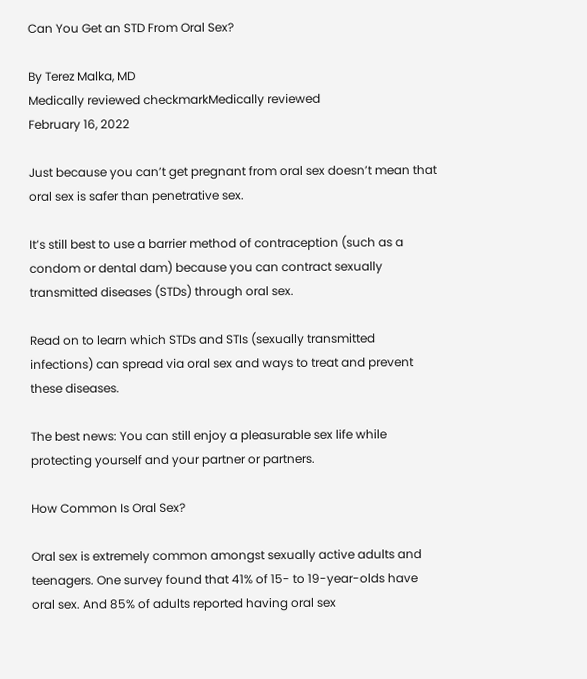Can You Get an STD From Oral Sex?

By Terez Malka, MD
Medically reviewed checkmarkMedically reviewed
February 16, 2022

Just because you can’t get pregnant from oral sex doesn’t mean that oral sex is safer than penetrative sex.

It’s still best to use a barrier method of contraception (such as a condom or dental dam) because you can contract sexually transmitted diseases (STDs) through oral sex.

Read on to learn which STDs and STIs (sexually transmitted infections) can spread via oral sex and ways to treat and prevent these diseases.

The best news: You can still enjoy a pleasurable sex life while protecting yourself and your partner or partners.

How Common Is Oral Sex?

Oral sex is extremely common amongst sexually active adults and teenagers. One survey found that 41% of 15- to 19-year-olds have oral sex. And 85% of adults reported having oral sex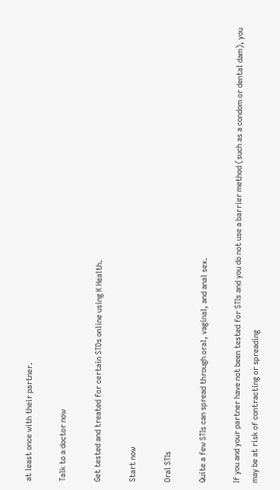at least once with their partner.

Talk to a doctor now

Get tested and treated for certain STDs online using K Health.

Start now

Oral STIs

Quite a few STIs can spread through oral, vaginal, and anal sex.

If you and your partner have not been tested for STIs and you do not use a barrier method (such as a condom or dental dam), you may be at risk of contracting or spreading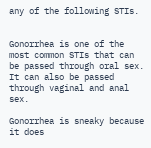any of the following STIs.


Gonorrhea is one of the most common STIs that can be passed through oral sex. It can also be passed through vaginal and anal sex.

Gonorrhea is sneaky because it does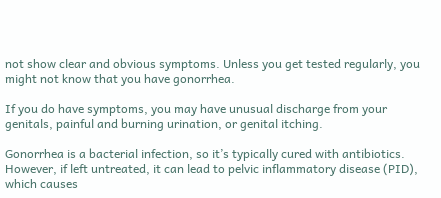not show clear and obvious symptoms. Unless you get tested regularly, you might not know that you have gonorrhea.

If you do have symptoms, you may have unusual discharge from your genitals, painful and burning urination, or genital itching.

Gonorrhea is a bacterial infection, so it’s typically cured with antibiotics. However, if left untreated, it can lead to pelvic inflammatory disease (PID), which causes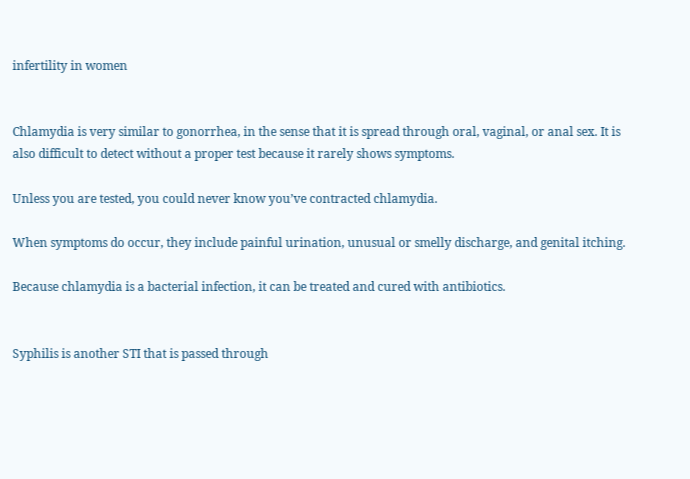infertility in women


Chlamydia is very similar to gonorrhea, in the sense that it is spread through oral, vaginal, or anal sex. It is also difficult to detect without a proper test because it rarely shows symptoms.

Unless you are tested, you could never know you’ve contracted chlamydia.

When symptoms do occur, they include painful urination, unusual or smelly discharge, and genital itching.

Because chlamydia is a bacterial infection, it can be treated and cured with antibiotics.


Syphilis is another STI that is passed through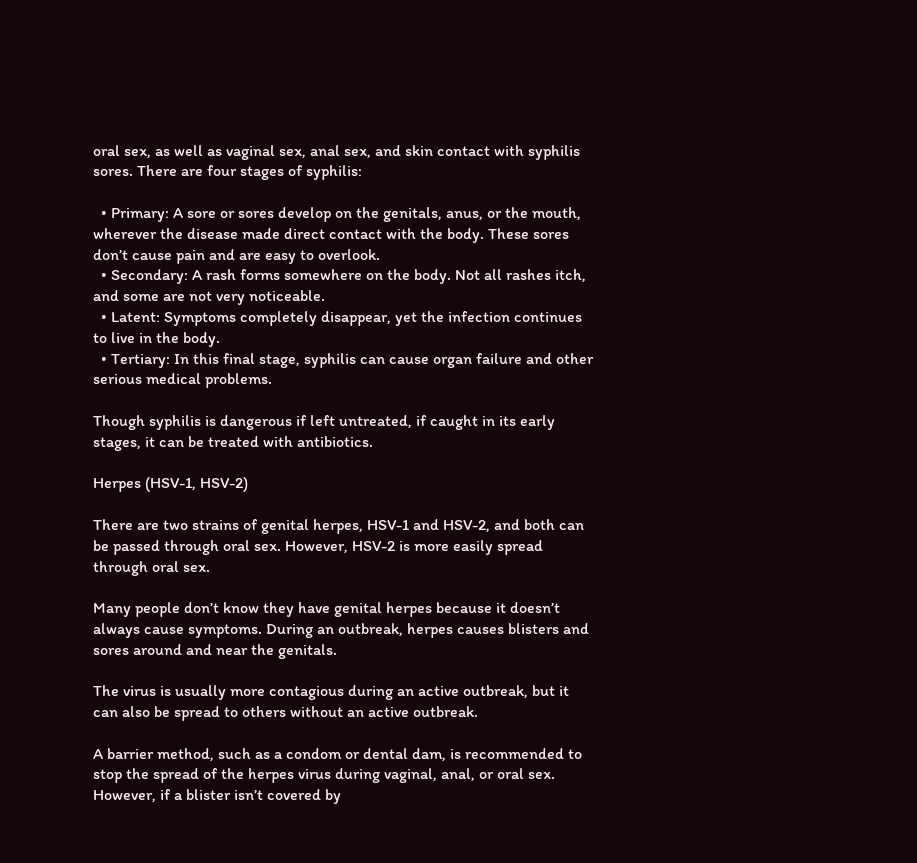oral sex, as well as vaginal sex, anal sex, and skin contact with syphilis sores. There are four stages of syphilis:

  • Primary: A sore or sores develop on the genitals, anus, or the mouth, wherever the disease made direct contact with the body. These sores don’t cause pain and are easy to overlook.
  • Secondary: A rash forms somewhere on the body. Not all rashes itch, and some are not very noticeable.
  • Latent: Symptoms completely disappear, yet the infection continues to live in the body.
  • Tertiary: In this final stage, syphilis can cause organ failure and other serious medical problems.

Though syphilis is dangerous if left untreated, if caught in its early stages, it can be treated with antibiotics.

Herpes (HSV-1, HSV-2)

There are two strains of genital herpes, HSV-1 and HSV-2, and both can be passed through oral sex. However, HSV-2 is more easily spread through oral sex.

Many people don’t know they have genital herpes because it doesn’t always cause symptoms. During an outbreak, herpes causes blisters and sores around and near the genitals.

The virus is usually more contagious during an active outbreak, but it can also be spread to others without an active outbreak.

A barrier method, such as a condom or dental dam, is recommended to stop the spread of the herpes virus during vaginal, anal, or oral sex. However, if a blister isn’t covered by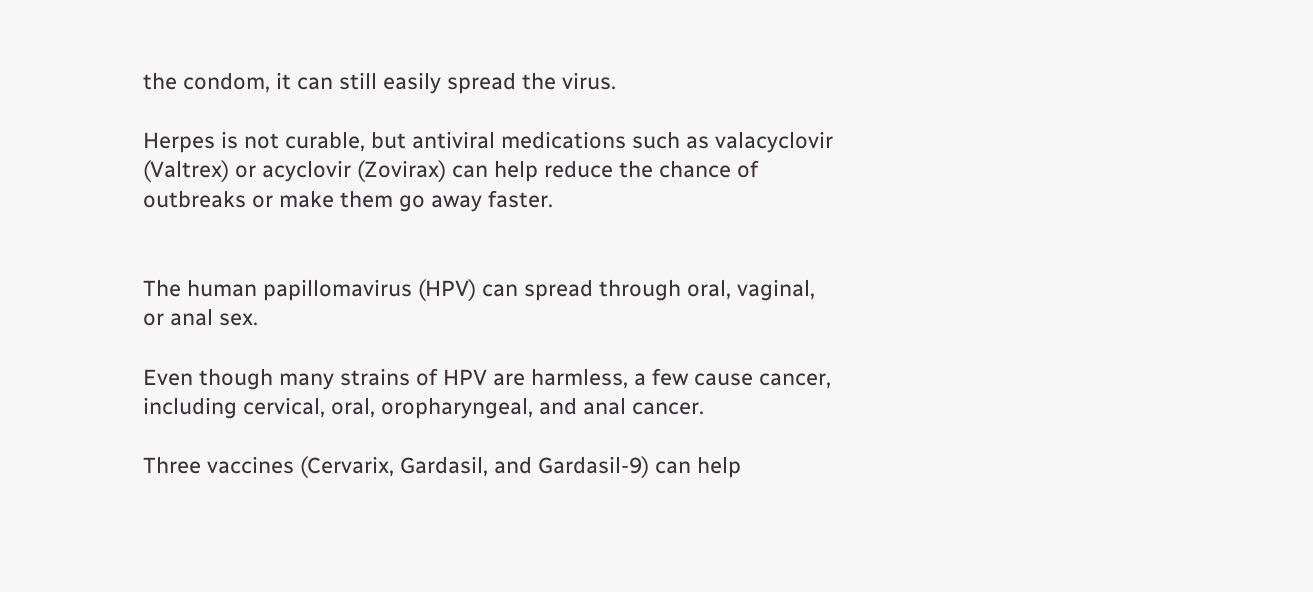the condom, it can still easily spread the virus.

Herpes is not curable, but antiviral medications such as valacyclovir (Valtrex) or acyclovir (Zovirax) can help reduce the chance of outbreaks or make them go away faster.


The human papillomavirus (HPV) can spread through oral, vaginal, or anal sex.

Even though many strains of HPV are harmless, a few cause cancer, including cervical, oral, oropharyngeal, and anal cancer.

Three vaccines (Cervarix, Gardasil, and Gardasil-9) can help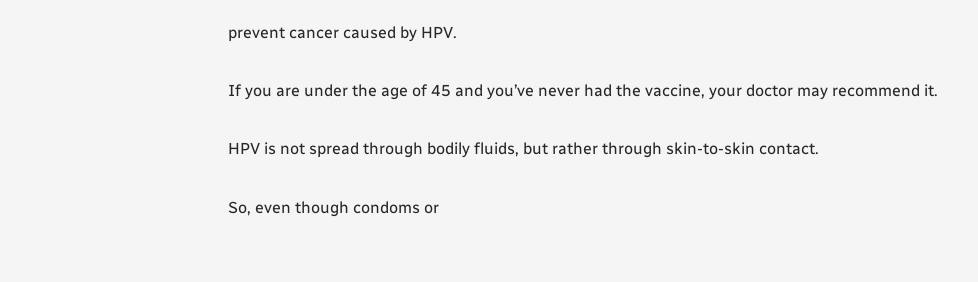prevent cancer caused by HPV.

If you are under the age of 45 and you’ve never had the vaccine, your doctor may recommend it.

HPV is not spread through bodily fluids, but rather through skin-to-skin contact.

So, even though condoms or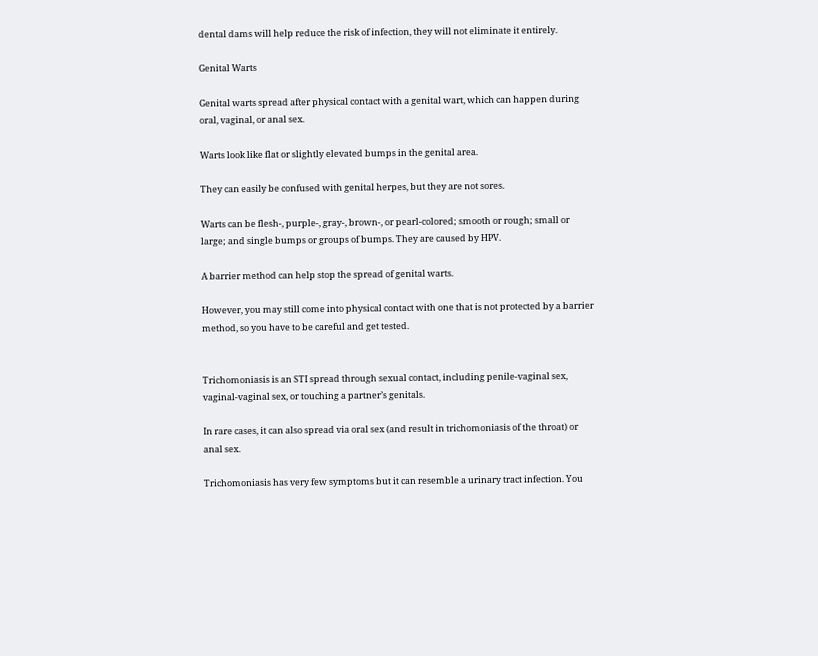dental dams will help reduce the risk of infection, they will not eliminate it entirely.

Genital Warts

Genital warts spread after physical contact with a genital wart, which can happen during oral, vaginal, or anal sex.

Warts look like flat or slightly elevated bumps in the genital area.

They can easily be confused with genital herpes, but they are not sores.

Warts can be flesh-, purple-, gray-, brown-, or pearl-colored; smooth or rough; small or large; and single bumps or groups of bumps. They are caused by HPV.

A barrier method can help stop the spread of genital warts.

However, you may still come into physical contact with one that is not protected by a barrier method, so you have to be careful and get tested.


Trichomoniasis is an STI spread through sexual contact, including penile-vaginal sex, vaginal-vaginal sex, or touching a partner’s genitals.

In rare cases, it can also spread via oral sex (and result in trichomoniasis of the throat) or anal sex.

Trichomoniasis has very few symptoms but it can resemble a urinary tract infection. You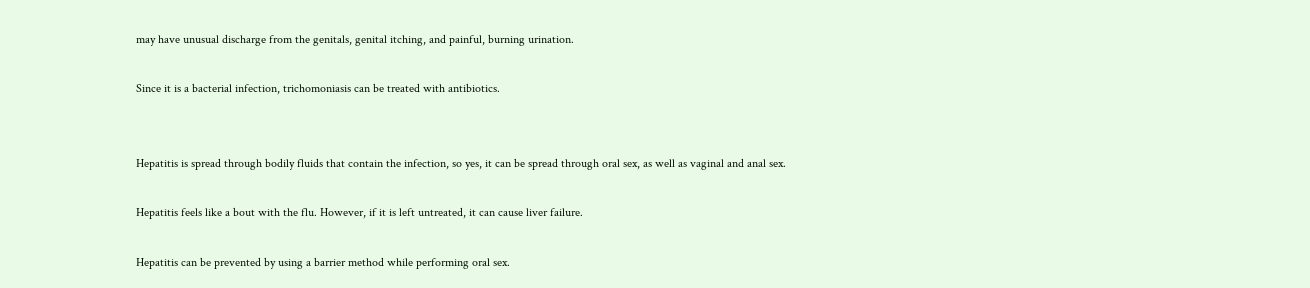may have unusual discharge from the genitals, genital itching, and painful, burning urination.

Since it is a bacterial infection, trichomoniasis can be treated with antibiotics.


Hepatitis is spread through bodily fluids that contain the infection, so yes, it can be spread through oral sex, as well as vaginal and anal sex.

Hepatitis feels like a bout with the flu. However, if it is left untreated, it can cause liver failure.

Hepatitis can be prevented by using a barrier method while performing oral sex.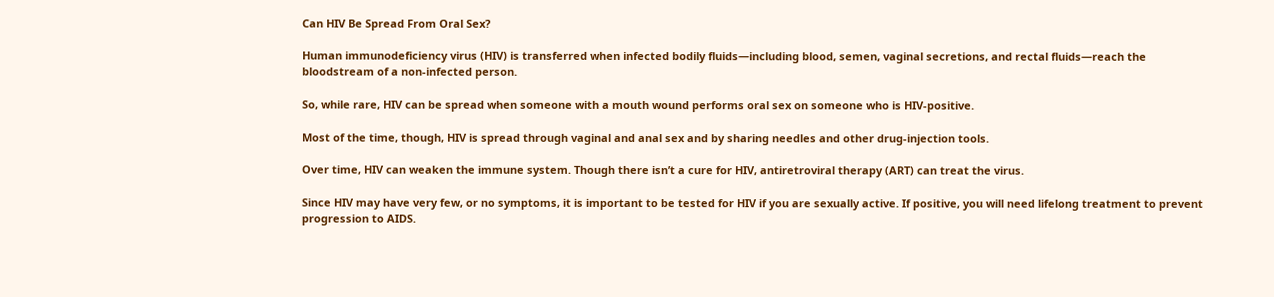Can HIV Be Spread From Oral Sex?

Human immunodeficiency virus (HIV) is transferred when infected bodily fluids—including blood, semen, vaginal secretions, and rectal fluids—reach the bloodstream of a non-infected person.

So, while rare, HIV can be spread when someone with a mouth wound performs oral sex on someone who is HIV-positive.

Most of the time, though, HIV is spread through vaginal and anal sex and by sharing needles and other drug-injection tools.

Over time, HIV can weaken the immune system. Though there isn’t a cure for HIV, antiretroviral therapy (ART) can treat the virus.

Since HIV may have very few, or no symptoms, it is important to be tested for HIV if you are sexually active. If positive, you will need lifelong treatment to prevent progression to AIDS.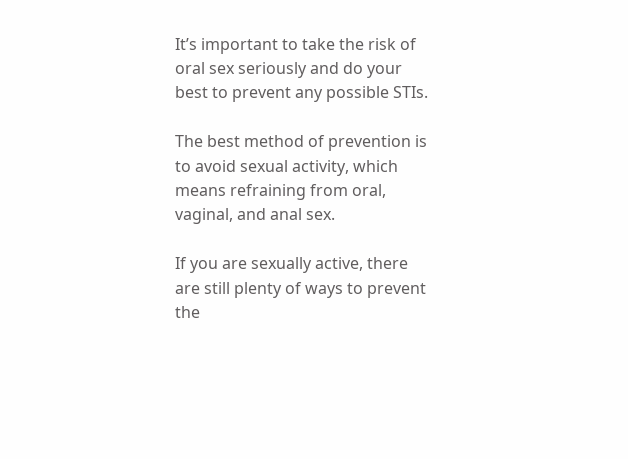It’s important to take the risk of oral sex seriously and do your best to prevent any possible STIs.

The best method of prevention is to avoid sexual activity, which means refraining from oral, vaginal, and anal sex.

If you are sexually active, there are still plenty of ways to prevent the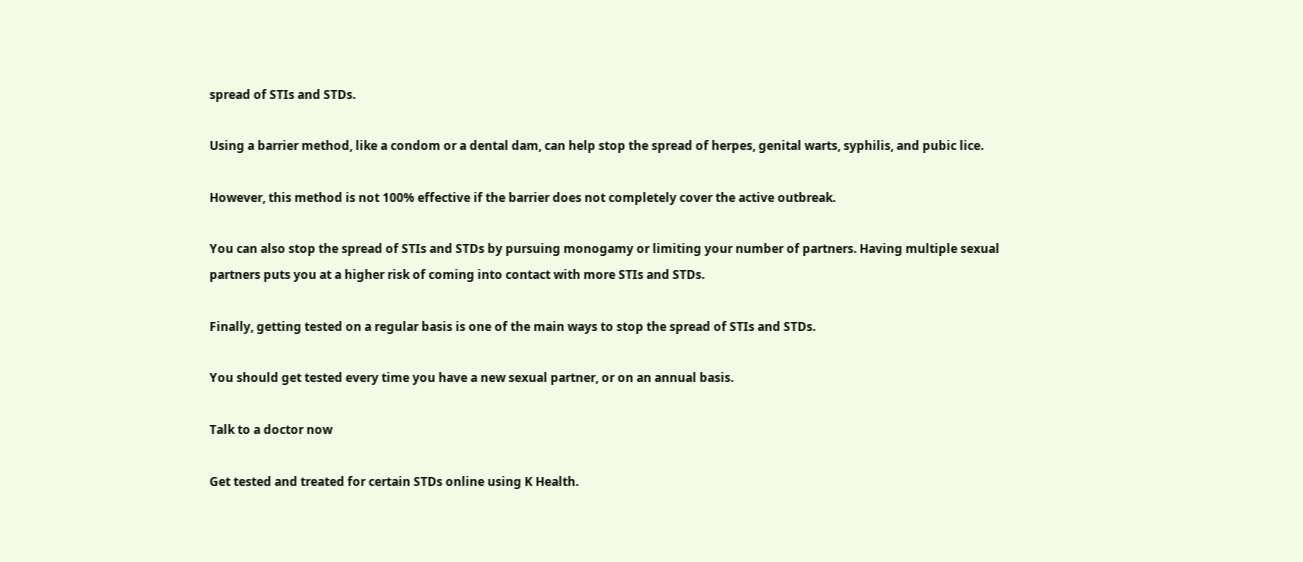spread of STIs and STDs.

Using a barrier method, like a condom or a dental dam, can help stop the spread of herpes, genital warts, syphilis, and pubic lice.

However, this method is not 100% effective if the barrier does not completely cover the active outbreak.

You can also stop the spread of STIs and STDs by pursuing monogamy or limiting your number of partners. Having multiple sexual partners puts you at a higher risk of coming into contact with more STIs and STDs.

Finally, getting tested on a regular basis is one of the main ways to stop the spread of STIs and STDs.

You should get tested every time you have a new sexual partner, or on an annual basis.

Talk to a doctor now

Get tested and treated for certain STDs online using K Health.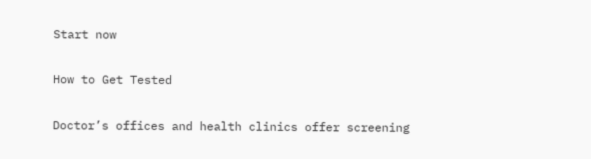Start now

How to Get Tested

Doctor’s offices and health clinics offer screening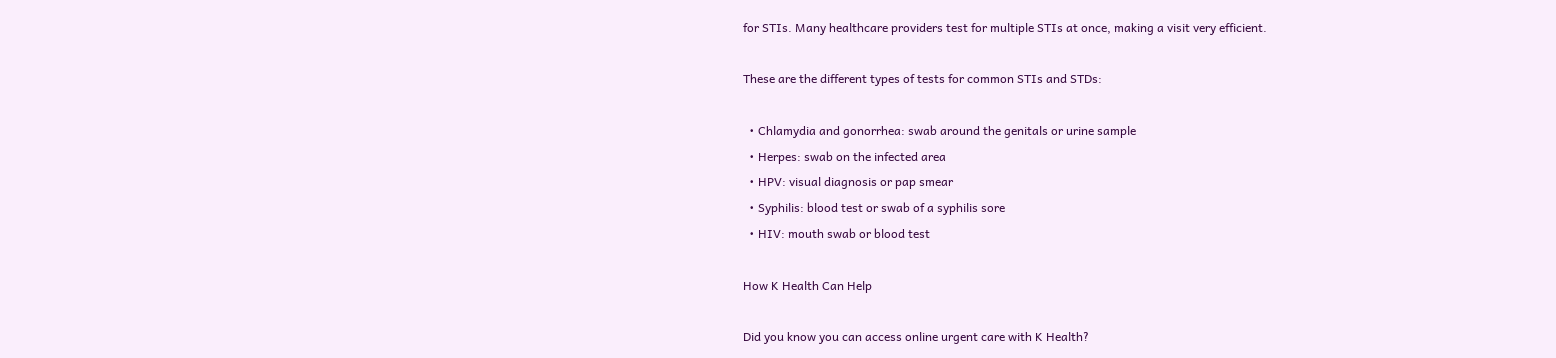for STIs. Many healthcare providers test for multiple STIs at once, making a visit very efficient.

These are the different types of tests for common STIs and STDs:

  • Chlamydia and gonorrhea: swab around the genitals or urine sample
  • Herpes: swab on the infected area
  • HPV: visual diagnosis or pap smear
  • Syphilis: blood test or swab of a syphilis sore
  • HIV: mouth swab or blood test

How K Health Can Help

Did you know you can access online urgent care with K Health?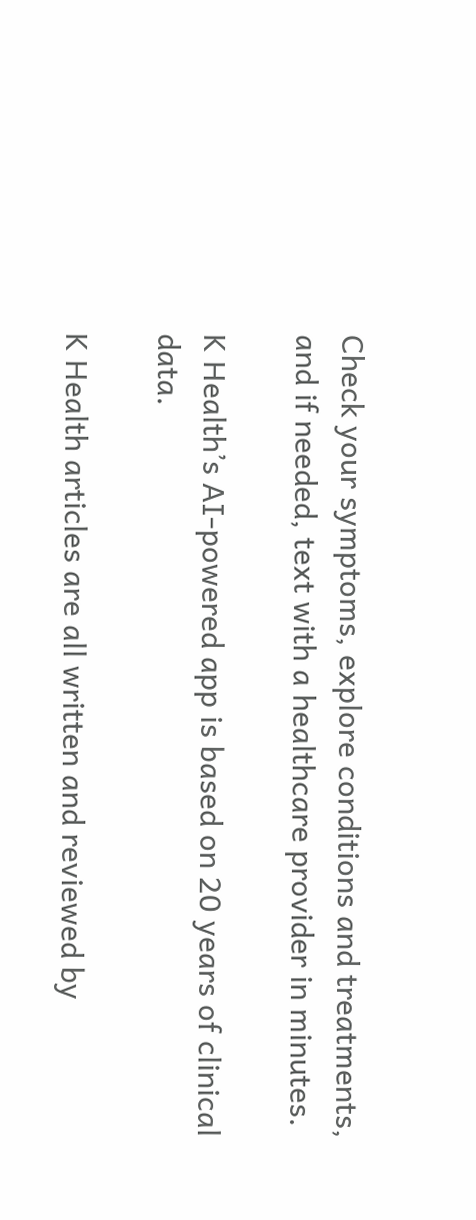Check your symptoms, explore conditions and treatments, and if needed, text with a healthcare provider in minutes.

K Health’s AI-powered app is based on 20 years of clinical data.

K Health articles are all written and reviewed by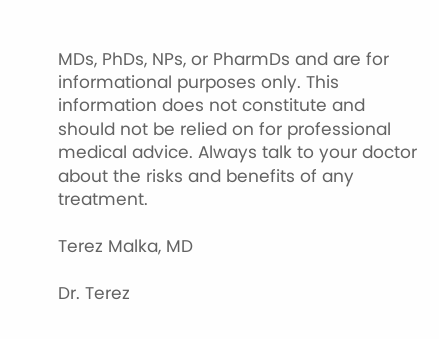MDs, PhDs, NPs, or PharmDs and are for informational purposes only. This information does not constitute and should not be relied on for professional medical advice. Always talk to your doctor about the risks and benefits of any treatment.

Terez Malka, MD

Dr. Terez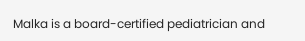Malka is a board-certified pediatrician and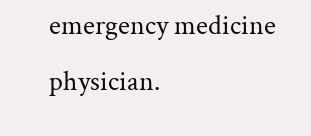emergency medicine physician.